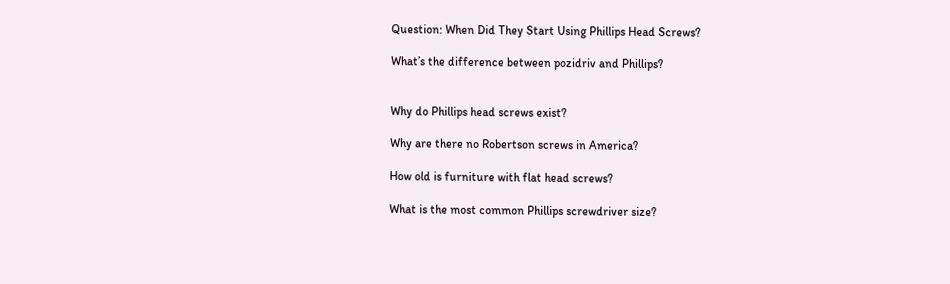Question: When Did They Start Using Phillips Head Screws?

What’s the difference between pozidriv and Phillips?


Why do Phillips head screws exist?

Why are there no Robertson screws in America?

How old is furniture with flat head screws?

What is the most common Phillips screwdriver size?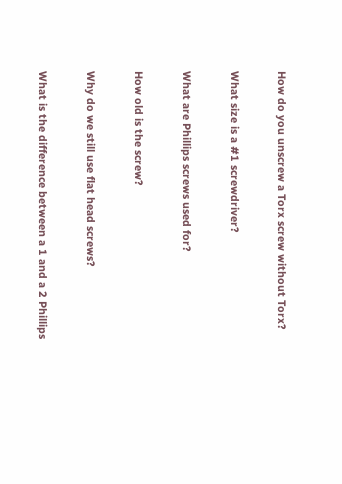How do you unscrew a Torx screw without Torx?

What size is a #1 screwdriver?

What are Phillips screws used for?

How old is the screw?

Why do we still use flat head screws?

What is the difference between a 1 and a 2 Phillips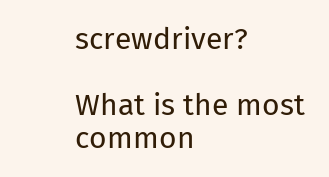screwdriver?

What is the most common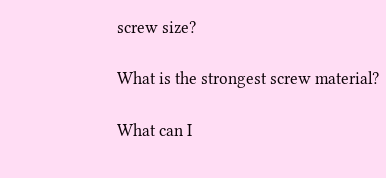screw size?

What is the strongest screw material?

What can I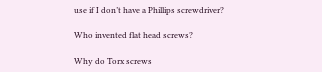use if I don’t have a Phillips screwdriver?

Who invented flat head screws?

Why do Torx screws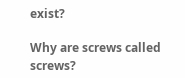exist?

Why are screws called screws?